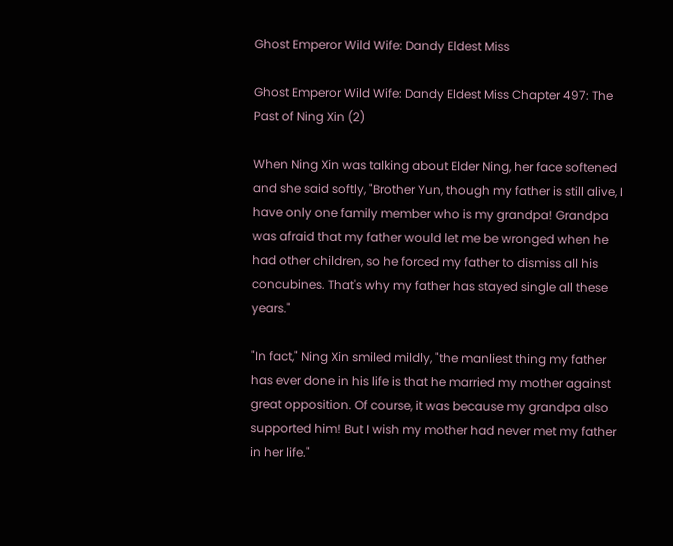Ghost Emperor Wild Wife: Dandy Eldest Miss

Ghost Emperor Wild Wife: Dandy Eldest Miss Chapter 497: The Past of Ning Xin (2)

When Ning Xin was talking about Elder Ning, her face softened and she said softly, "Brother Yun, though my father is still alive, I have only one family member who is my grandpa! Grandpa was afraid that my father would let me be wronged when he had other children, so he forced my father to dismiss all his concubines. That's why my father has stayed single all these years."

"In fact," Ning Xin smiled mildly, "the manliest thing my father has ever done in his life is that he married my mother against great opposition. Of course, it was because my grandpa also supported him! But I wish my mother had never met my father in her life."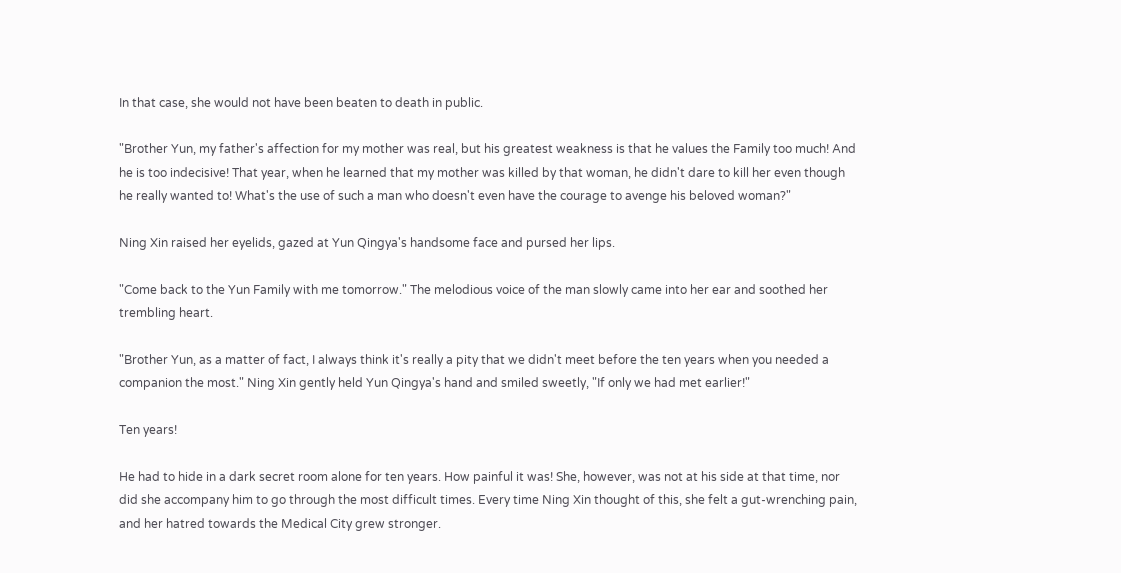In that case, she would not have been beaten to death in public.

"Brother Yun, my father's affection for my mother was real, but his greatest weakness is that he values the Family too much! And he is too indecisive! That year, when he learned that my mother was killed by that woman, he didn't dare to kill her even though he really wanted to! What's the use of such a man who doesn't even have the courage to avenge his beloved woman?"

Ning Xin raised her eyelids, gazed at Yun Qingya's handsome face and pursed her lips.

"Come back to the Yun Family with me tomorrow." The melodious voice of the man slowly came into her ear and soothed her trembling heart.

"Brother Yun, as a matter of fact, I always think it's really a pity that we didn't meet before the ten years when you needed a companion the most." Ning Xin gently held Yun Qingya's hand and smiled sweetly, "If only we had met earlier!"

Ten years!

He had to hide in a dark secret room alone for ten years. How painful it was! She, however, was not at his side at that time, nor did she accompany him to go through the most difficult times. Every time Ning Xin thought of this, she felt a gut-wrenching pain, and her hatred towards the Medical City grew stronger.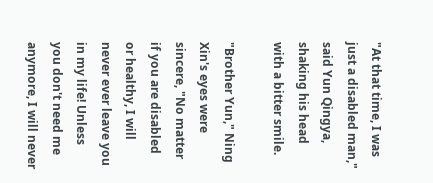"At that time, I was just a disabled man," said Yun Qingya, shaking his head with a bitter smile.

"Brother Yun," Ning Xin's eyes were sincere, "No matter if you are disabled or healthy, I will never ever leave you in my life! Unless you don't need me anymore, I will never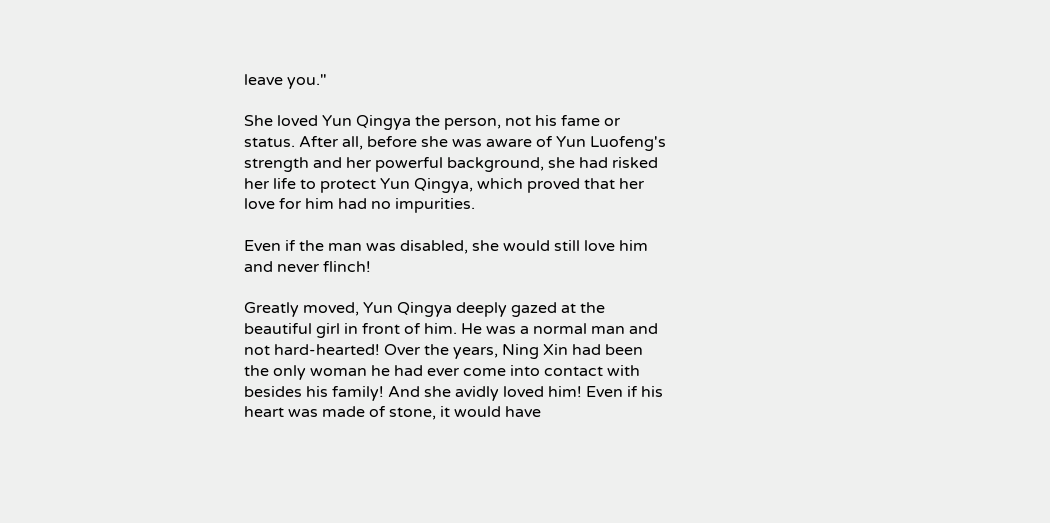leave you."

She loved Yun Qingya the person, not his fame or status. After all, before she was aware of Yun Luofeng's strength and her powerful background, she had risked her life to protect Yun Qingya, which proved that her love for him had no impurities.

Even if the man was disabled, she would still love him and never flinch!

Greatly moved, Yun Qingya deeply gazed at the beautiful girl in front of him. He was a normal man and not hard-hearted! Over the years, Ning Xin had been the only woman he had ever come into contact with besides his family! And she avidly loved him! Even if his heart was made of stone, it would have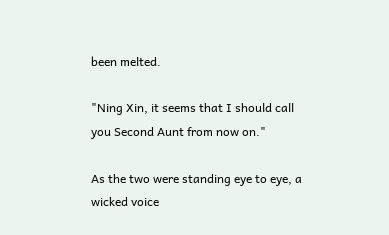been melted.

"Ning Xin, it seems that I should call you Second Aunt from now on."

As the two were standing eye to eye, a wicked voice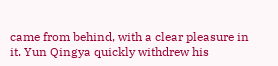came from behind, with a clear pleasure in it. Yun Qingya quickly withdrew his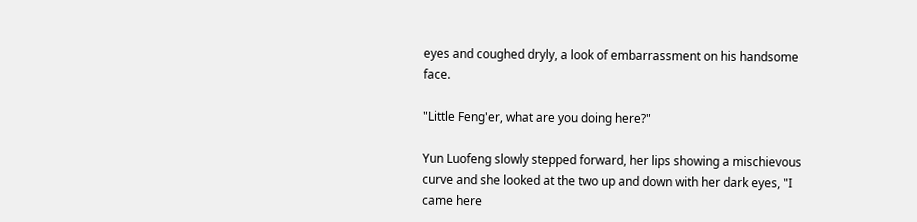eyes and coughed dryly, a look of embarrassment on his handsome face.

"Little Feng'er, what are you doing here?"

Yun Luofeng slowly stepped forward, her lips showing a mischievous curve and she looked at the two up and down with her dark eyes, "I came here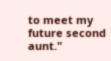to meet my future second aunt."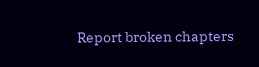Report broken chapters